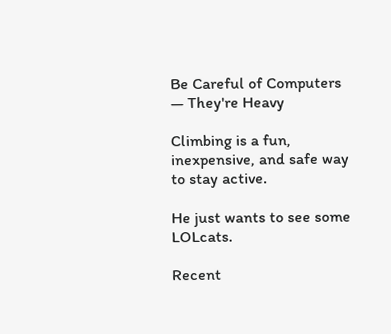Be Careful of Computers — They're Heavy

Climbing is a fun, inexpensive, and safe way to stay active.

He just wants to see some LOLcats.

Recent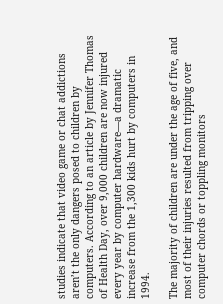studies indicate that video game or chat addictions aren’t the only dangers posed to children by computers. According to an article by Jennifer Thomas of Health Day, over 9,000 children are now injured every year by computer hardware—a dramatic increase from the 1,300 kids hurt by computers in 1994.

The majority of children are under the age of five, and most of their injuries resulted from tripping over computer chords or toppling monitors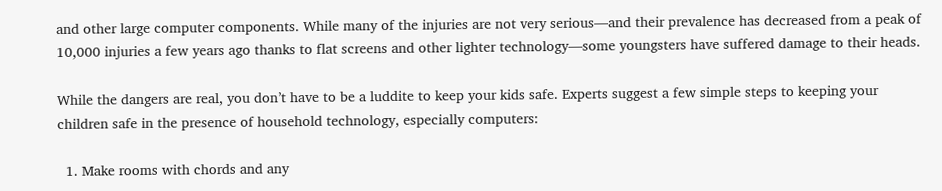and other large computer components. While many of the injuries are not very serious—and their prevalence has decreased from a peak of 10,000 injuries a few years ago thanks to flat screens and other lighter technology—some youngsters have suffered damage to their heads.

While the dangers are real, you don’t have to be a luddite to keep your kids safe. Experts suggest a few simple steps to keeping your children safe in the presence of household technology, especially computers:

  1. Make rooms with chords and any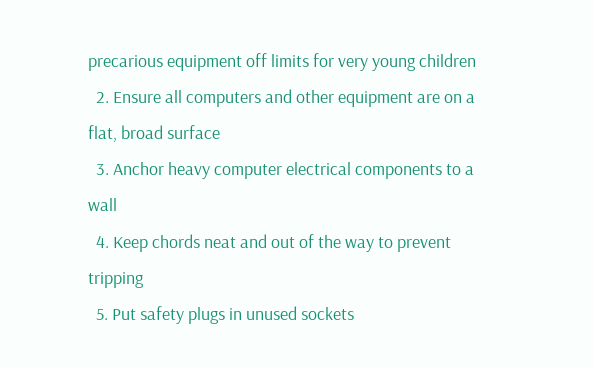precarious equipment off limits for very young children
  2. Ensure all computers and other equipment are on a flat, broad surface
  3. Anchor heavy computer electrical components to a wall
  4. Keep chords neat and out of the way to prevent tripping
  5. Put safety plugs in unused sockets